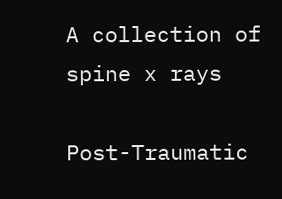A collection of spine x rays

Post-Traumatic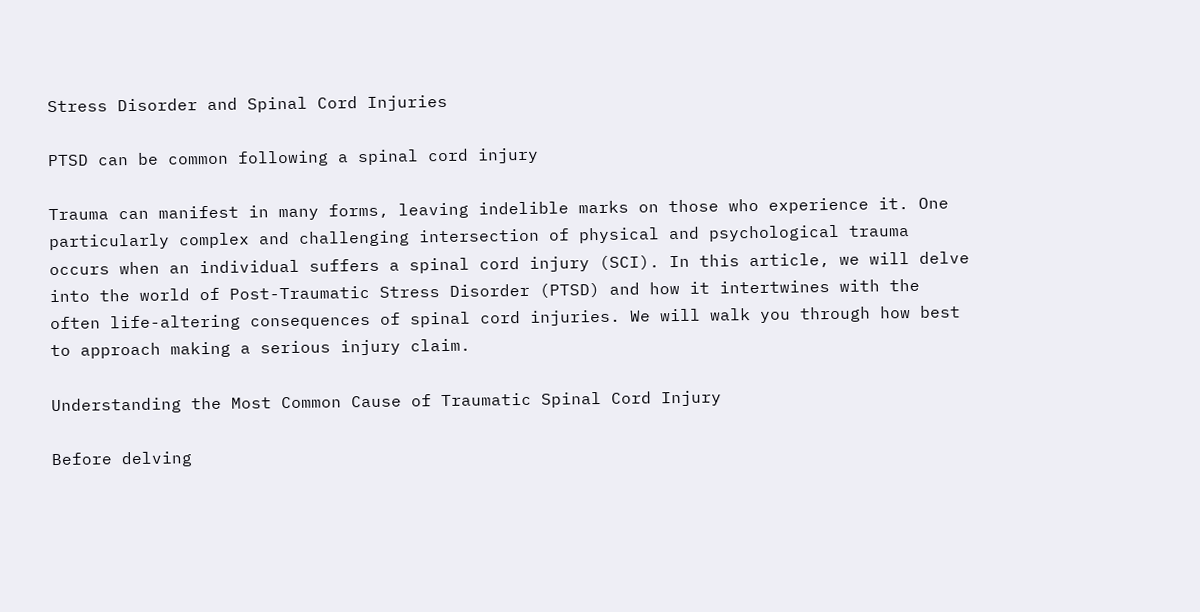Stress Disorder and Spinal Cord Injuries

PTSD can be common following a spinal cord injury

Trauma can manifest in many forms, leaving indelible marks on those who experience it. One particularly complex and challenging intersection of physical and psychological trauma occurs when an individual suffers a spinal cord injury (SCI). In this article, we will delve into the world of Post-Traumatic Stress Disorder (PTSD) and how it intertwines with the often life-altering consequences of spinal cord injuries. We will walk you through how best to approach making a serious injury claim.

Understanding the Most Common Cause of Traumatic Spinal Cord Injury

Before delving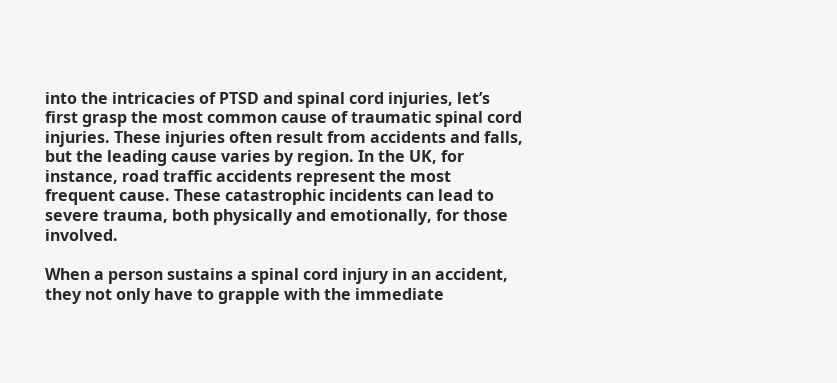into the intricacies of PTSD and spinal cord injuries, let’s first grasp the most common cause of traumatic spinal cord injuries. These injuries often result from accidents and falls, but the leading cause varies by region. In the UK, for instance, road traffic accidents represent the most frequent cause. These catastrophic incidents can lead to severe trauma, both physically and emotionally, for those involved.

When a person sustains a spinal cord injury in an accident, they not only have to grapple with the immediate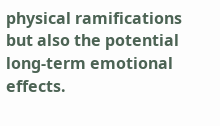physical ramifications but also the potential long-term emotional effects.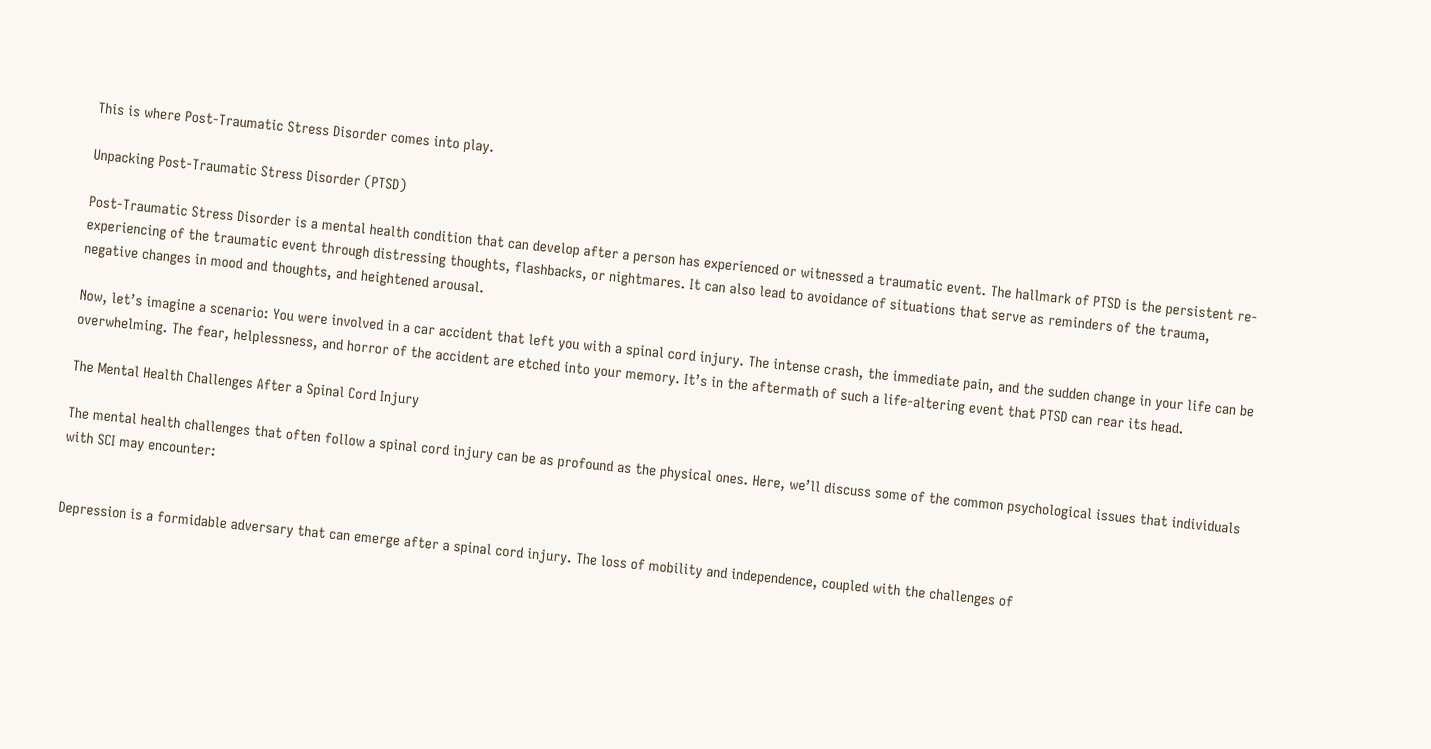This is where Post-Traumatic Stress Disorder comes into play.

Unpacking Post-Traumatic Stress Disorder (PTSD)

Post-Traumatic Stress Disorder is a mental health condition that can develop after a person has experienced or witnessed a traumatic event. The hallmark of PTSD is the persistent re-experiencing of the traumatic event through distressing thoughts, flashbacks, or nightmares. It can also lead to avoidance of situations that serve as reminders of the trauma, negative changes in mood and thoughts, and heightened arousal.

Now, let’s imagine a scenario: You were involved in a car accident that left you with a spinal cord injury. The intense crash, the immediate pain, and the sudden change in your life can be overwhelming. The fear, helplessness, and horror of the accident are etched into your memory. It’s in the aftermath of such a life-altering event that PTSD can rear its head.

The Mental Health Challenges After a Spinal Cord Injury

The mental health challenges that often follow a spinal cord injury can be as profound as the physical ones. Here, we’ll discuss some of the common psychological issues that individuals with SCI may encounter:


Depression is a formidable adversary that can emerge after a spinal cord injury. The loss of mobility and independence, coupled with the challenges of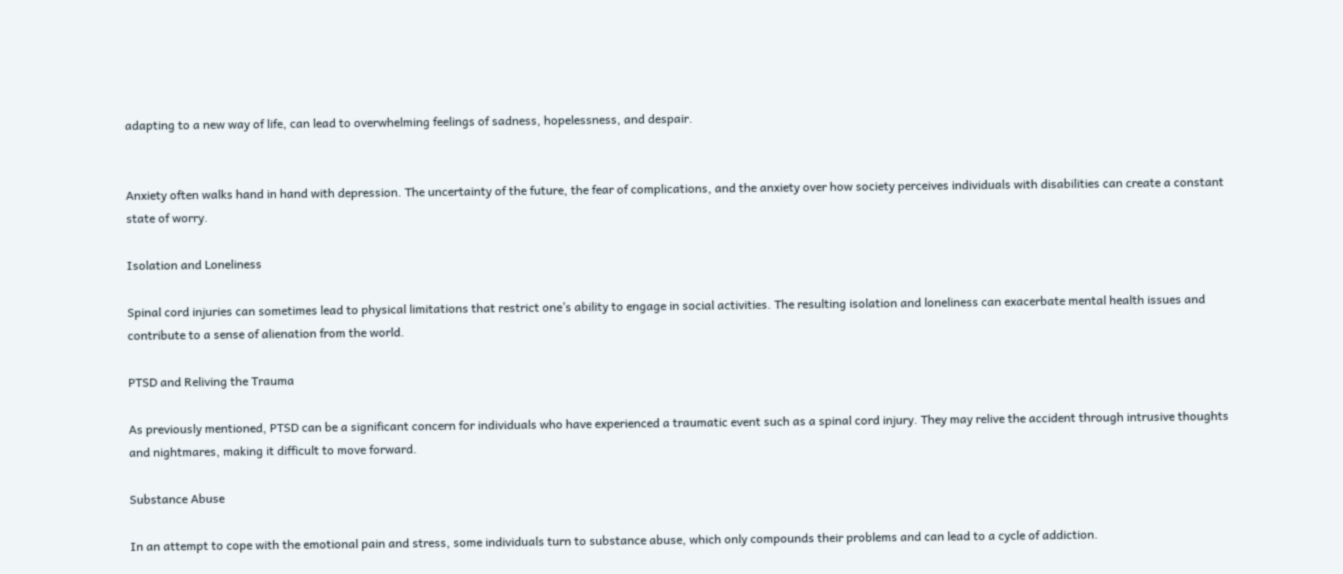adapting to a new way of life, can lead to overwhelming feelings of sadness, hopelessness, and despair.


Anxiety often walks hand in hand with depression. The uncertainty of the future, the fear of complications, and the anxiety over how society perceives individuals with disabilities can create a constant state of worry.

Isolation and Loneliness

Spinal cord injuries can sometimes lead to physical limitations that restrict one’s ability to engage in social activities. The resulting isolation and loneliness can exacerbate mental health issues and contribute to a sense of alienation from the world.

PTSD and Reliving the Trauma

As previously mentioned, PTSD can be a significant concern for individuals who have experienced a traumatic event such as a spinal cord injury. They may relive the accident through intrusive thoughts and nightmares, making it difficult to move forward.

Substance Abuse

In an attempt to cope with the emotional pain and stress, some individuals turn to substance abuse, which only compounds their problems and can lead to a cycle of addiction.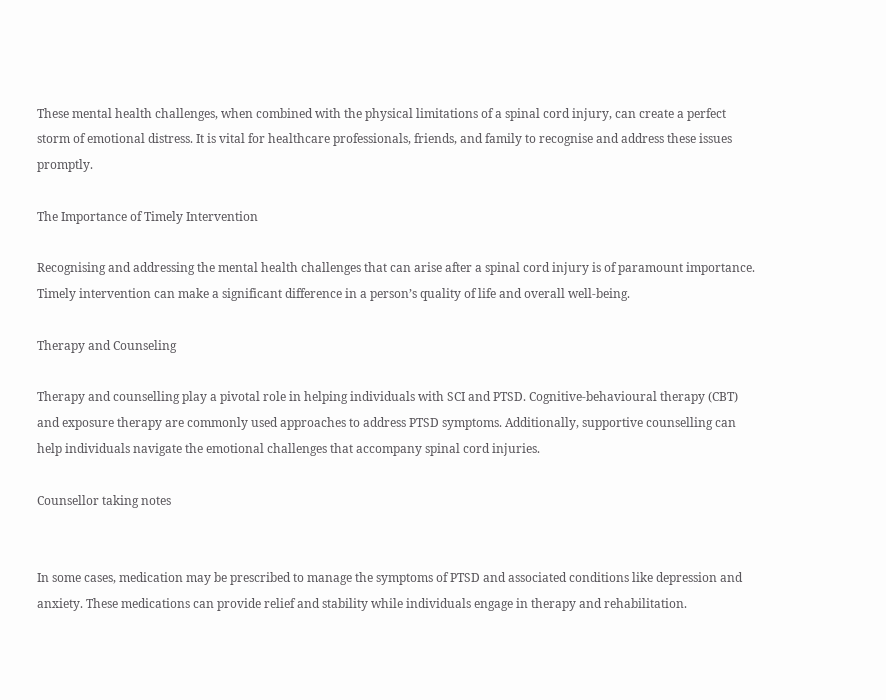These mental health challenges, when combined with the physical limitations of a spinal cord injury, can create a perfect storm of emotional distress. It is vital for healthcare professionals, friends, and family to recognise and address these issues promptly.

The Importance of Timely Intervention

Recognising and addressing the mental health challenges that can arise after a spinal cord injury is of paramount importance. Timely intervention can make a significant difference in a person’s quality of life and overall well-being.

Therapy and Counseling

Therapy and counselling play a pivotal role in helping individuals with SCI and PTSD. Cognitive-behavioural therapy (CBT) and exposure therapy are commonly used approaches to address PTSD symptoms. Additionally, supportive counselling can help individuals navigate the emotional challenges that accompany spinal cord injuries.

Counsellor taking notes


In some cases, medication may be prescribed to manage the symptoms of PTSD and associated conditions like depression and anxiety. These medications can provide relief and stability while individuals engage in therapy and rehabilitation.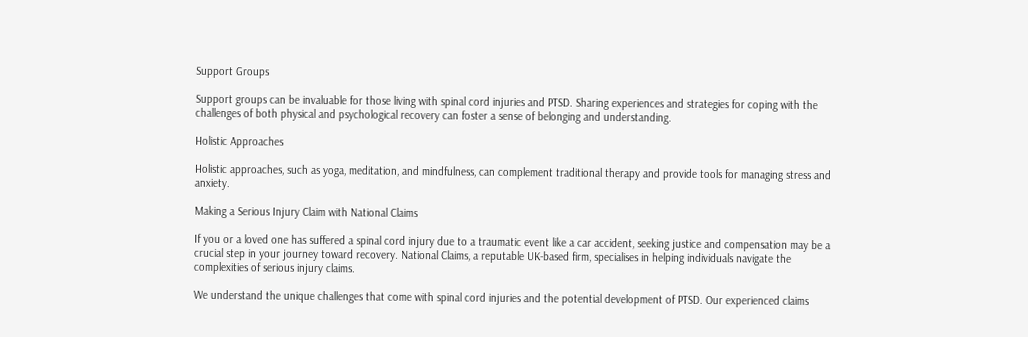Support Groups

Support groups can be invaluable for those living with spinal cord injuries and PTSD. Sharing experiences and strategies for coping with the challenges of both physical and psychological recovery can foster a sense of belonging and understanding.

Holistic Approaches

Holistic approaches, such as yoga, meditation, and mindfulness, can complement traditional therapy and provide tools for managing stress and anxiety.

Making a Serious Injury Claim with National Claims

If you or a loved one has suffered a spinal cord injury due to a traumatic event like a car accident, seeking justice and compensation may be a crucial step in your journey toward recovery. National Claims, a reputable UK-based firm, specialises in helping individuals navigate the complexities of serious injury claims.

We understand the unique challenges that come with spinal cord injuries and the potential development of PTSD. Our experienced claims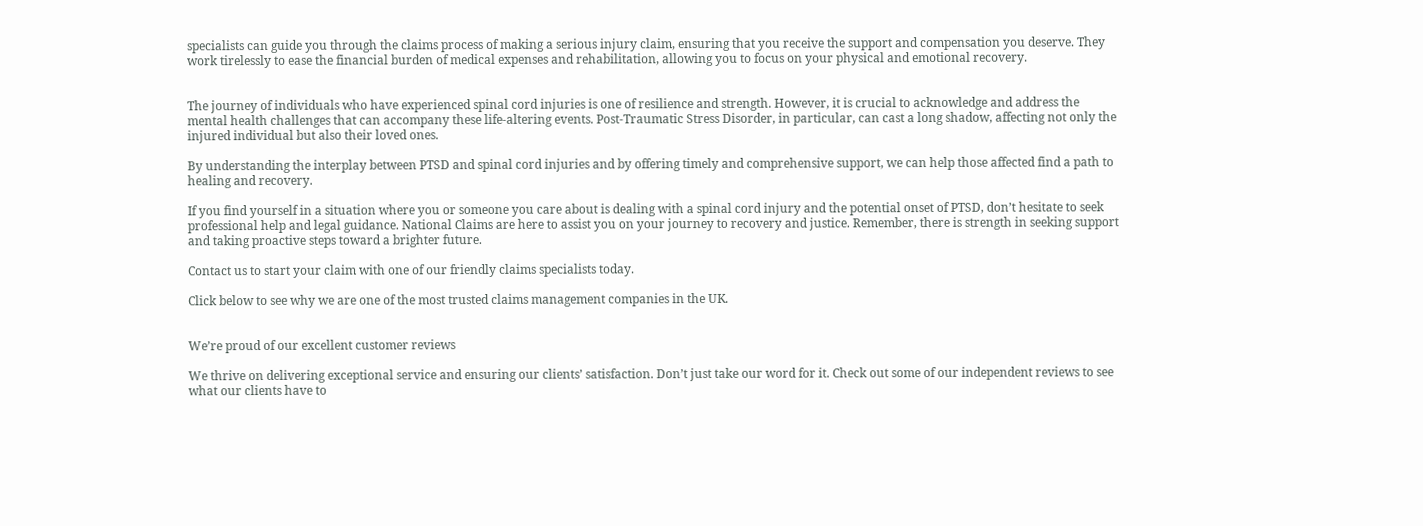specialists can guide you through the claims process of making a serious injury claim, ensuring that you receive the support and compensation you deserve. They work tirelessly to ease the financial burden of medical expenses and rehabilitation, allowing you to focus on your physical and emotional recovery.


The journey of individuals who have experienced spinal cord injuries is one of resilience and strength. However, it is crucial to acknowledge and address the mental health challenges that can accompany these life-altering events. Post-Traumatic Stress Disorder, in particular, can cast a long shadow, affecting not only the injured individual but also their loved ones.

By understanding the interplay between PTSD and spinal cord injuries and by offering timely and comprehensive support, we can help those affected find a path to healing and recovery.

If you find yourself in a situation where you or someone you care about is dealing with a spinal cord injury and the potential onset of PTSD, don’t hesitate to seek professional help and legal guidance. National Claims are here to assist you on your journey to recovery and justice. Remember, there is strength in seeking support and taking proactive steps toward a brighter future.

Contact us to start your claim with one of our friendly claims specialists today.

Click below to see why we are one of the most trusted claims management companies in the UK.


We’re proud of our excellent customer reviews

We thrive on delivering exceptional service and ensuring our clients’ satisfaction. Don’t just take our word for it. Check out some of our independent reviews to see what our clients have to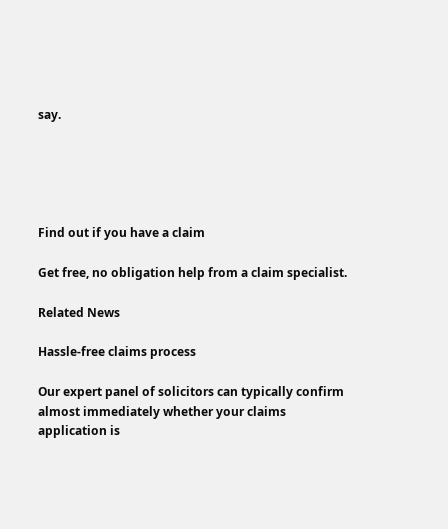say.





Find out if you have a claim

Get free, no obligation help from a claim specialist.

Related News

Hassle-free claims process

Our expert panel of solicitors can typically confirm almost immediately whether your claims application is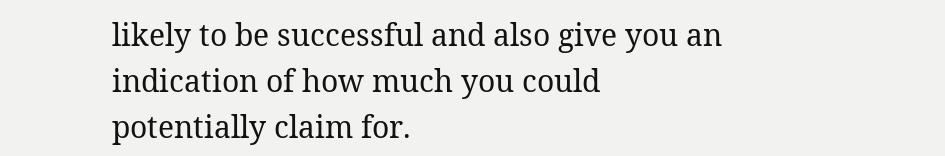likely to be successful and also give you an indication of how much you could potentially claim for.